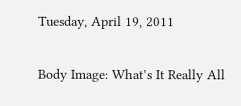Tuesday, April 19, 2011

Body Image: What’s It Really All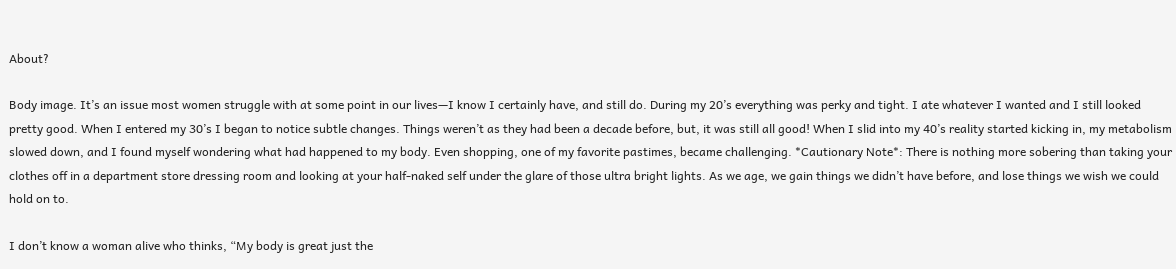About?

Body image. It’s an issue most women struggle with at some point in our lives—I know I certainly have, and still do. During my 20’s everything was perky and tight. I ate whatever I wanted and I still looked pretty good. When I entered my 30’s I began to notice subtle changes. Things weren’t as they had been a decade before, but, it was still all good! When I slid into my 40’s reality started kicking in, my metabolism slowed down, and I found myself wondering what had happened to my body. Even shopping, one of my favorite pastimes, became challenging. *Cautionary Note*: There is nothing more sobering than taking your clothes off in a department store dressing room and looking at your half-naked self under the glare of those ultra bright lights. As we age, we gain things we didn’t have before, and lose things we wish we could hold on to.

I don’t know a woman alive who thinks, “My body is great just the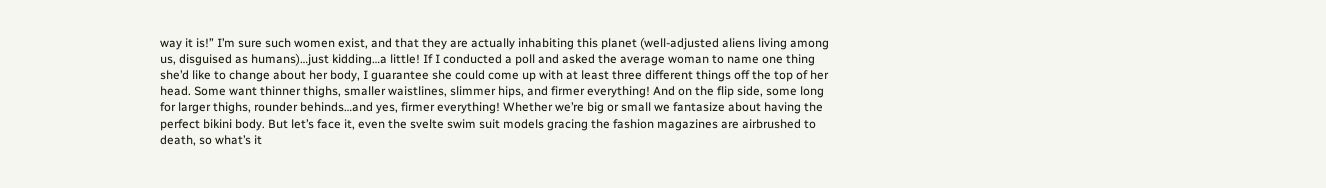way it is!” I’m sure such women exist, and that they are actually inhabiting this planet (well-adjusted aliens living among us, disguised as humans)…just kidding…a little! If I conducted a poll and asked the average woman to name one thing she’d like to change about her body, I guarantee she could come up with at least three different things off the top of her head. Some want thinner thighs, smaller waistlines, slimmer hips, and firmer everything! And on the flip side, some long for larger thighs, rounder behinds…and yes, firmer everything! Whether we’re big or small we fantasize about having the perfect bikini body. But let’s face it, even the svelte swim suit models gracing the fashion magazines are airbrushed to death, so what’s it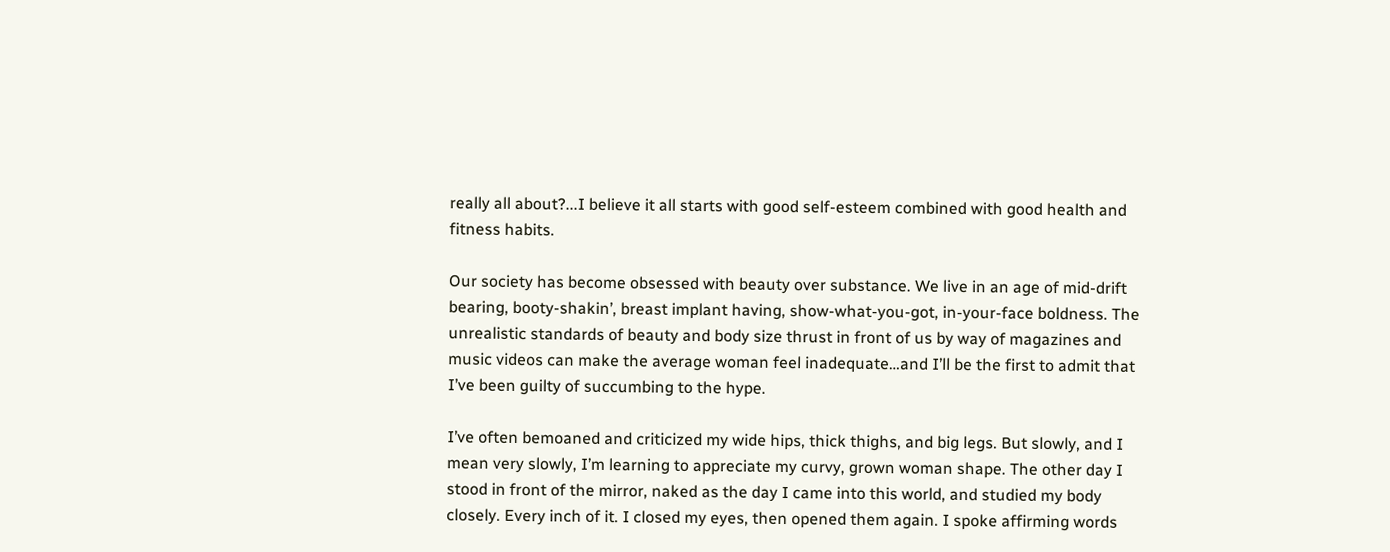really all about?...I believe it all starts with good self-esteem combined with good health and fitness habits.

Our society has become obsessed with beauty over substance. We live in an age of mid-drift bearing, booty-shakin’, breast implant having, show-what-you-got, in-your-face boldness. The unrealistic standards of beauty and body size thrust in front of us by way of magazines and music videos can make the average woman feel inadequate…and I’ll be the first to admit that I’ve been guilty of succumbing to the hype.

I’ve often bemoaned and criticized my wide hips, thick thighs, and big legs. But slowly, and I mean very slowly, I’m learning to appreciate my curvy, grown woman shape. The other day I stood in front of the mirror, naked as the day I came into this world, and studied my body closely. Every inch of it. I closed my eyes, then opened them again. I spoke affirming words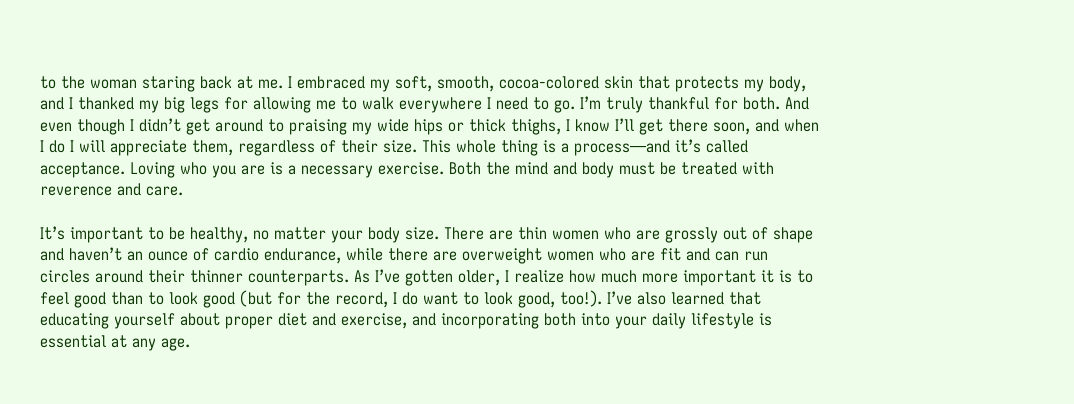to the woman staring back at me. I embraced my soft, smooth, cocoa-colored skin that protects my body, and I thanked my big legs for allowing me to walk everywhere I need to go. I’m truly thankful for both. And even though I didn’t get around to praising my wide hips or thick thighs, I know I’ll get there soon, and when I do I will appreciate them, regardless of their size. This whole thing is a process—and it’s called acceptance. Loving who you are is a necessary exercise. Both the mind and body must be treated with reverence and care.

It’s important to be healthy, no matter your body size. There are thin women who are grossly out of shape and haven’t an ounce of cardio endurance, while there are overweight women who are fit and can run circles around their thinner counterparts. As I’ve gotten older, I realize how much more important it is to feel good than to look good (but for the record, I do want to look good, too!). I’ve also learned that educating yourself about proper diet and exercise, and incorporating both into your daily lifestyle is essential at any age.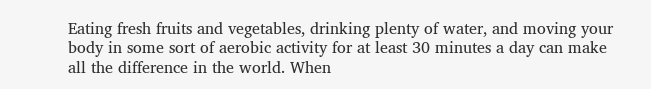Eating fresh fruits and vegetables, drinking plenty of water, and moving your body in some sort of aerobic activity for at least 30 minutes a day can make all the difference in the world. When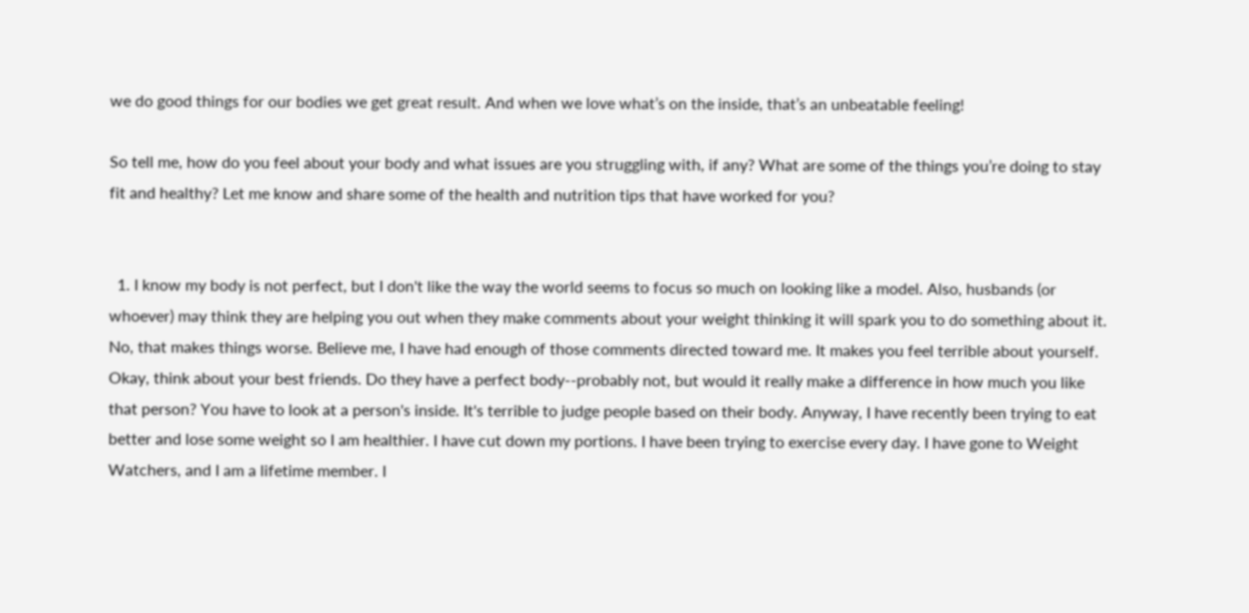we do good things for our bodies we get great result. And when we love what’s on the inside, that’s an unbeatable feeling!

So tell me, how do you feel about your body and what issues are you struggling with, if any? What are some of the things you’re doing to stay fit and healthy? Let me know and share some of the health and nutrition tips that have worked for you?


  1. I know my body is not perfect, but I don't like the way the world seems to focus so much on looking like a model. Also, husbands (or whoever) may think they are helping you out when they make comments about your weight thinking it will spark you to do something about it. No, that makes things worse. Believe me, I have had enough of those comments directed toward me. It makes you feel terrible about yourself. Okay, think about your best friends. Do they have a perfect body--probably not, but would it really make a difference in how much you like that person? You have to look at a person's inside. It's terrible to judge people based on their body. Anyway, I have recently been trying to eat better and lose some weight so I am healthier. I have cut down my portions. I have been trying to exercise every day. I have gone to Weight Watchers, and I am a lifetime member. I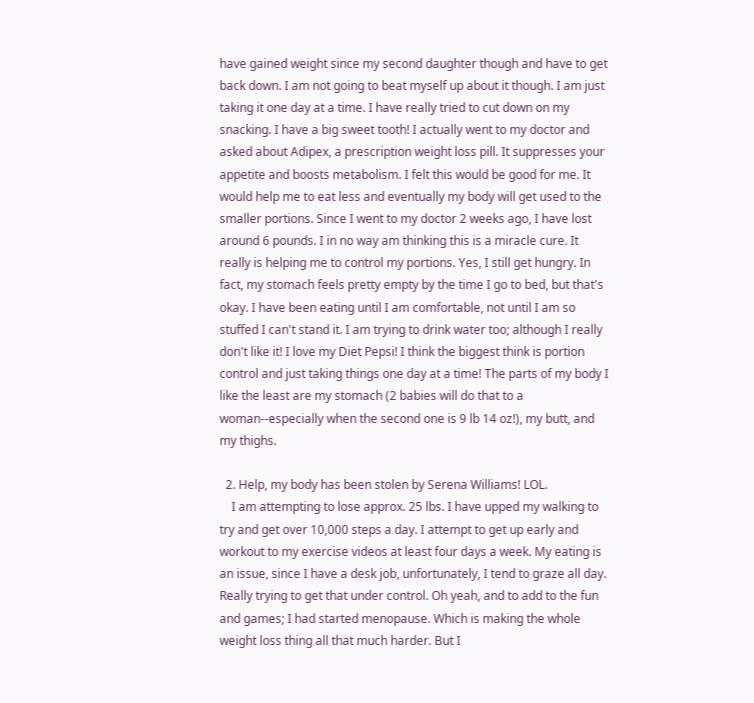have gained weight since my second daughter though and have to get back down. I am not going to beat myself up about it though. I am just taking it one day at a time. I have really tried to cut down on my snacking. I have a big sweet tooth! I actually went to my doctor and asked about Adipex, a prescription weight loss pill. It suppresses your appetite and boosts metabolism. I felt this would be good for me. It would help me to eat less and eventually my body will get used to the smaller portions. Since I went to my doctor 2 weeks ago, I have lost around 6 pounds. I in no way am thinking this is a miracle cure. It really is helping me to control my portions. Yes, I still get hungry. In fact, my stomach feels pretty empty by the time I go to bed, but that's okay. I have been eating until I am comfortable, not until I am so stuffed I can't stand it. I am trying to drink water too; although I really don't like it! I love my Diet Pepsi! I think the biggest think is portion control and just taking things one day at a time! The parts of my body I like the least are my stomach (2 babies will do that to a woman--especially when the second one is 9 lb 14 oz!), my butt, and my thighs.

  2. Help, my body has been stolen by Serena Williams! LOL.
    I am attempting to lose approx. 25 lbs. I have upped my walking to try and get over 10,000 steps a day. I attempt to get up early and workout to my exercise videos at least four days a week. My eating is an issue, since I have a desk job, unfortunately, I tend to graze all day. Really trying to get that under control. Oh yeah, and to add to the fun and games; I had started menopause. Which is making the whole weight loss thing all that much harder. But I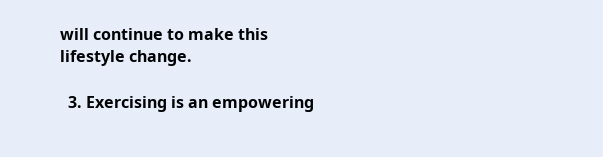will continue to make this lifestyle change.

  3. Exercising is an empowering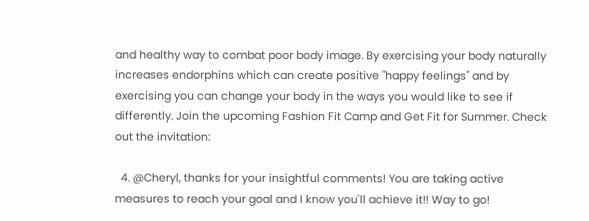and healthy way to combat poor body image. By exercising your body naturally increases endorphins which can create positive "happy feelings" and by exercising you can change your body in the ways you would like to see if differently. Join the upcoming Fashion Fit Camp and Get Fit for Summer. Check out the invitation:

  4. @Cheryl, thanks for your insightful comments! You are taking active measures to reach your goal and I know you'll achieve it!! Way to go!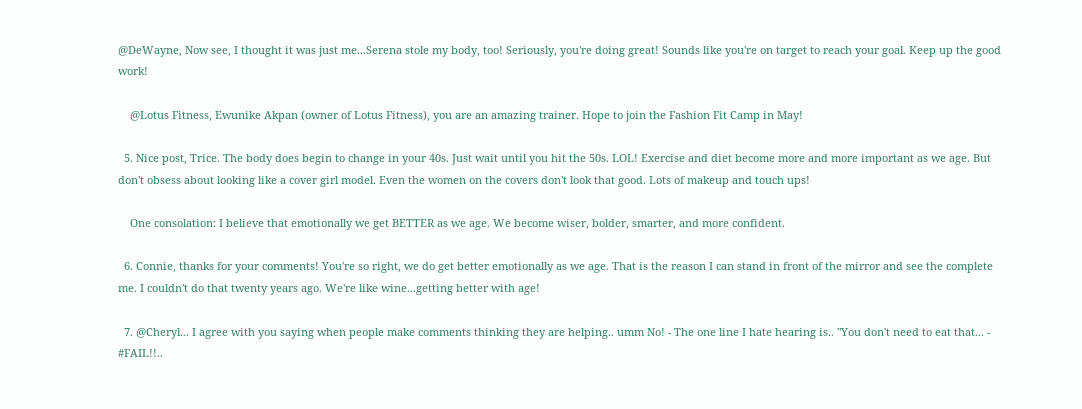@DeWayne, Now see, I thought it was just me...Serena stole my body, too! Seriously, you're doing great! Sounds like you're on target to reach your goal. Keep up the good work!

    @Lotus Fitness, Ewunike Akpan (owner of Lotus Fitness), you are an amazing trainer. Hope to join the Fashion Fit Camp in May!

  5. Nice post, Trice. The body does begin to change in your 40s. Just wait until you hit the 50s. LOL! Exercise and diet become more and more important as we age. But don't obsess about looking like a cover girl model. Even the women on the covers don't look that good. Lots of makeup and touch ups!

    One consolation: I believe that emotionally we get BETTER as we age. We become wiser, bolder, smarter, and more confident.

  6. Connie, thanks for your comments! You're so right, we do get better emotionally as we age. That is the reason I can stand in front of the mirror and see the complete me. I couldn't do that twenty years ago. We're like wine...getting better with age!

  7. @Cheryl... I agree with you saying when people make comments thinking they are helping.. umm No! - The one line I hate hearing is.. "You don't need to eat that... - #FAIL!!..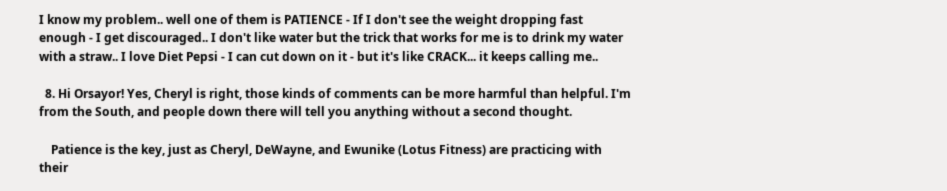I know my problem.. well one of them is PATIENCE - If I don't see the weight dropping fast enough - I get discouraged.. I don't like water but the trick that works for me is to drink my water with a straw.. I love Diet Pepsi - I can cut down on it - but it's like CRACK... it keeps calling me..

  8. Hi Orsayor! Yes, Cheryl is right, those kinds of comments can be more harmful than helpful. I'm from the South, and people down there will tell you anything without a second thought.

    Patience is the key, just as Cheryl, DeWayne, and Ewunike (Lotus Fitness) are practicing with their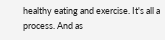healthy eating and exercise. It's all a process. And as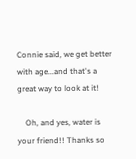Connie said, we get better with age...and that's a great way to look at it!

    Oh, and yes, water is your friend!! Thanks so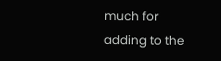much for adding to the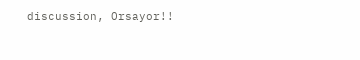discussion, Orsayor!!